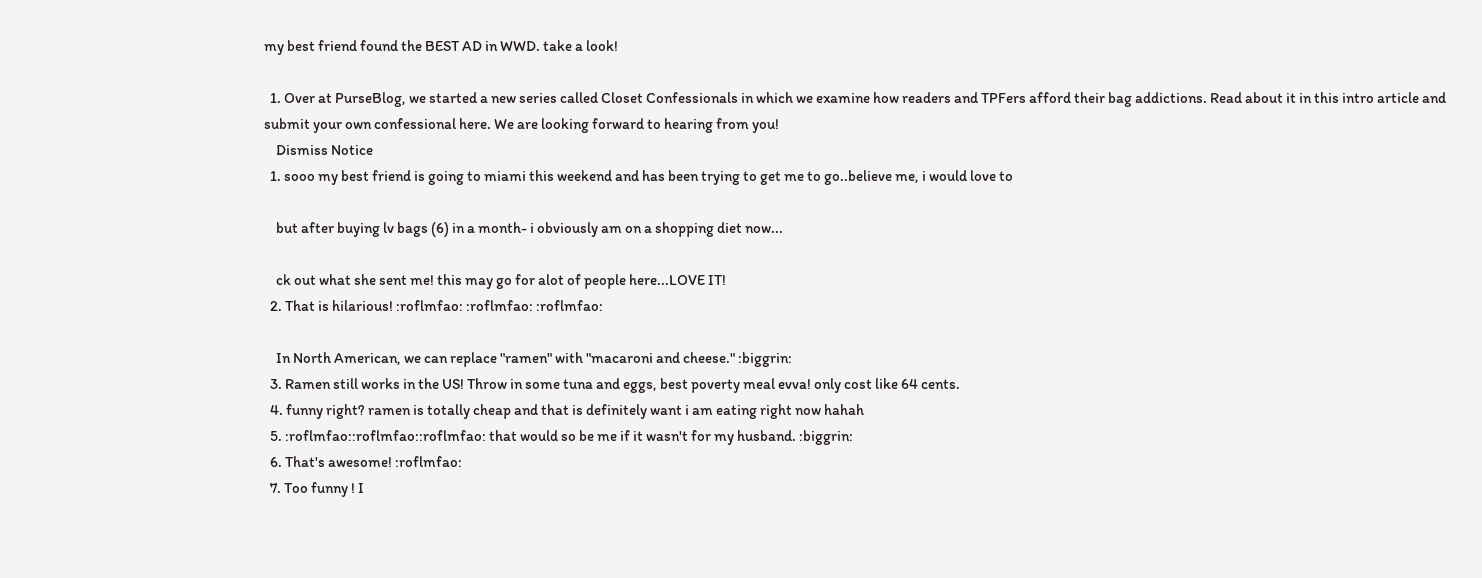my best friend found the BEST AD in WWD. take a look!

  1. Over at PurseBlog, we started a new series called Closet Confessionals in which we examine how readers and TPFers afford their bag addictions. Read about it in this intro article and submit your own confessional here. We are looking forward to hearing from you!
    Dismiss Notice
  1. sooo my best friend is going to miami this weekend and has been trying to get me to go..believe me, i would love to

    but after buying lv bags (6) in a month- i obviously am on a shopping diet now...

    ck out what she sent me! this may go for alot of people here...LOVE IT!
  2. That is hilarious! :roflmfao: :roflmfao: :roflmfao:

    In North American, we can replace "ramen" with "macaroni and cheese." :biggrin:
  3. Ramen still works in the US! Throw in some tuna and eggs, best poverty meal evva! only cost like 64 cents.
  4. funny right? ramen is totally cheap and that is definitely want i am eating right now hahah
  5. :roflmfao::roflmfao::roflmfao: that would so be me if it wasn't for my husband. :biggrin:
  6. That's awesome! :roflmfao:
  7. Too funny ! I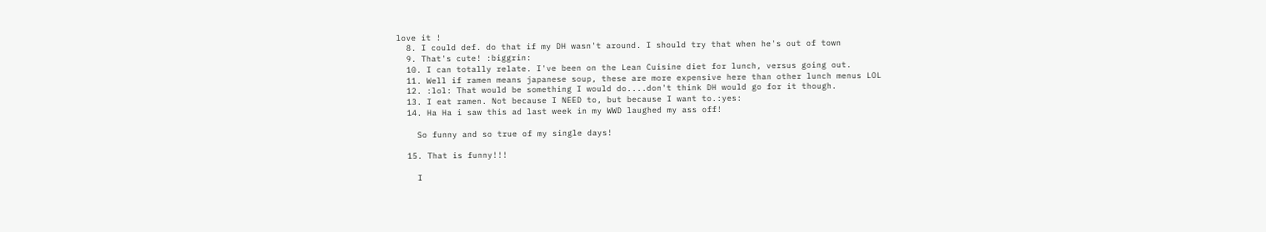love it !
  8. I could def. do that if my DH wasn't around. I should try that when he's out of town
  9. That's cute! :biggrin:
  10. I can totally relate. I've been on the Lean Cuisine diet for lunch, versus going out.
  11. Well if ramen means japanese soup, these are more expensive here than other lunch menus LOL
  12. :lol: That would be something I would do....don't think DH would go for it though.
  13. I eat ramen. Not because I NEED to, but because I want to.:yes:
  14. Ha Ha i saw this ad last week in my WWD laughed my ass off!

    So funny and so true of my single days!

  15. That is funny!!!

    I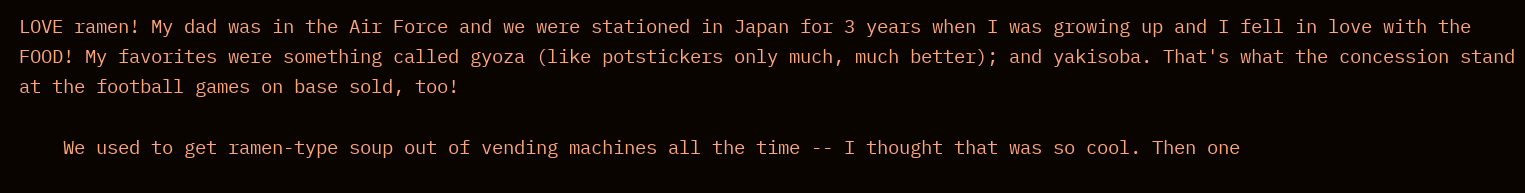LOVE ramen! My dad was in the Air Force and we were stationed in Japan for 3 years when I was growing up and I fell in love with the FOOD! My favorites were something called gyoza (like potstickers only much, much better); and yakisoba. That's what the concession stand at the football games on base sold, too!

    We used to get ramen-type soup out of vending machines all the time -- I thought that was so cool. Then one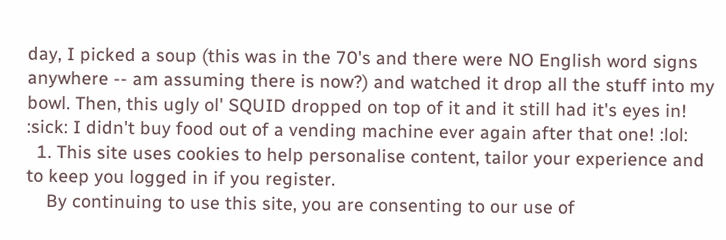day, I picked a soup (this was in the 70's and there were NO English word signs anywhere -- am assuming there is now?) and watched it drop all the stuff into my bowl. Then, this ugly ol' SQUID dropped on top of it and it still had it's eyes in! :sick: I didn't buy food out of a vending machine ever again after that one! :lol:
  1. This site uses cookies to help personalise content, tailor your experience and to keep you logged in if you register.
    By continuing to use this site, you are consenting to our use of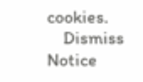cookies.
    Dismiss Notice